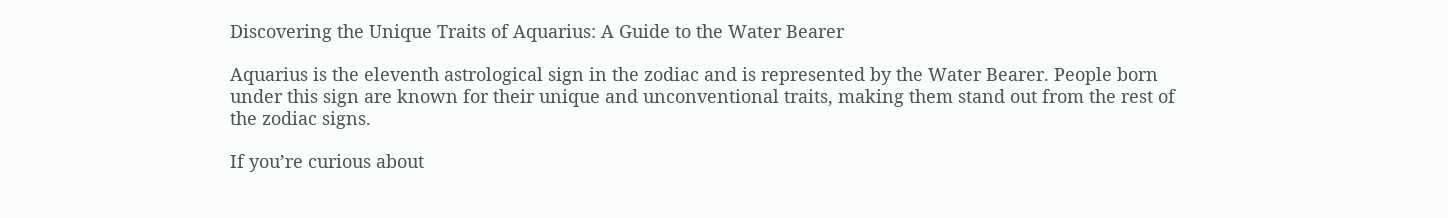Discovering the Unique Traits of Aquarius: A Guide to the Water Bearer

Aquarius is the eleventh astrological sign in the zodiac and is represented by the Water Bearer. People born under this sign are known for their unique and unconventional traits, making them stand out from the rest of the zodiac signs.

If you’re curious about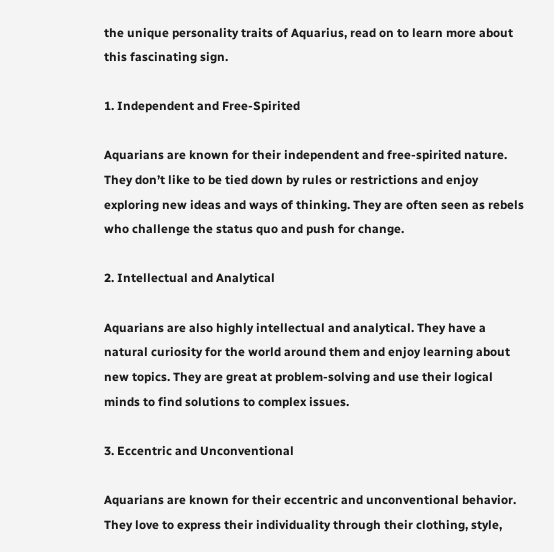the unique personality traits of Aquarius, read on to learn more about this fascinating sign.

1. Independent and Free-Spirited

Aquarians are known for their independent and free-spirited nature. They don’t like to be tied down by rules or restrictions and enjoy exploring new ideas and ways of thinking. They are often seen as rebels who challenge the status quo and push for change.

2. Intellectual and Analytical

Aquarians are also highly intellectual and analytical. They have a natural curiosity for the world around them and enjoy learning about new topics. They are great at problem-solving and use their logical minds to find solutions to complex issues.

3. Eccentric and Unconventional

Aquarians are known for their eccentric and unconventional behavior. They love to express their individuality through their clothing, style,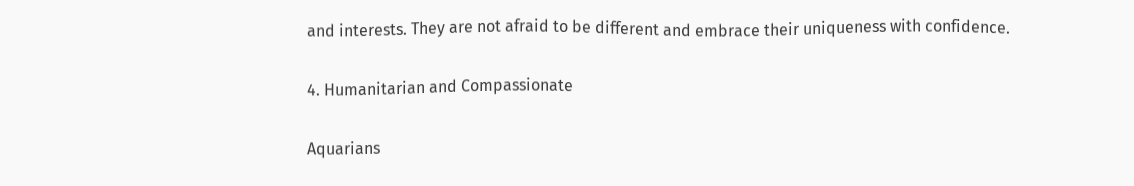and interests. They are not afraid to be different and embrace their uniqueness with confidence.

4. Humanitarian and Compassionate

Aquarians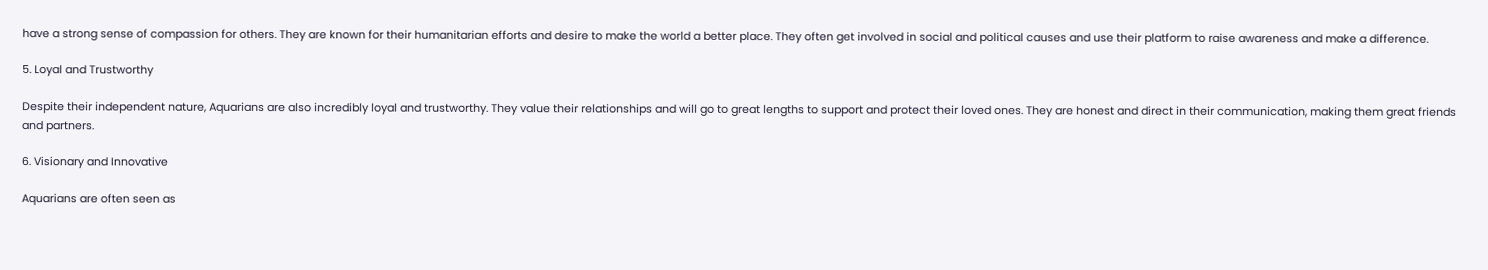have a strong sense of compassion for others. They are known for their humanitarian efforts and desire to make the world a better place. They often get involved in social and political causes and use their platform to raise awareness and make a difference.

5. Loyal and Trustworthy

Despite their independent nature, Aquarians are also incredibly loyal and trustworthy. They value their relationships and will go to great lengths to support and protect their loved ones. They are honest and direct in their communication, making them great friends and partners.

6. Visionary and Innovative

Aquarians are often seen as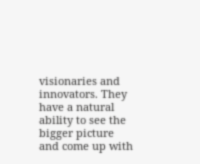visionaries and innovators. They have a natural ability to see the bigger picture and come up with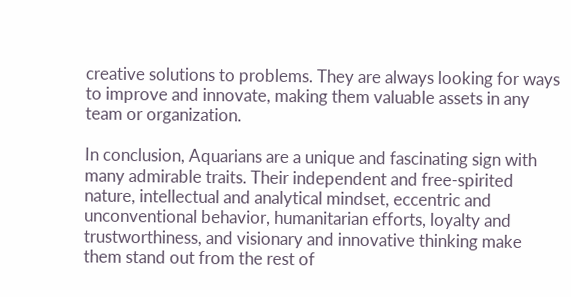creative solutions to problems. They are always looking for ways to improve and innovate, making them valuable assets in any team or organization.

In conclusion, Aquarians are a unique and fascinating sign with many admirable traits. Their independent and free-spirited nature, intellectual and analytical mindset, eccentric and unconventional behavior, humanitarian efforts, loyalty and trustworthiness, and visionary and innovative thinking make them stand out from the rest of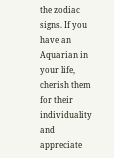the zodiac signs. If you have an Aquarian in your life, cherish them for their individuality and appreciate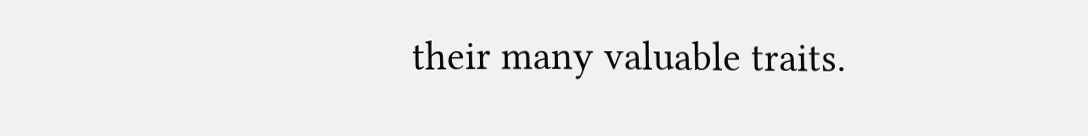their many valuable traits.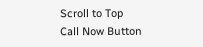Scroll to Top
Call Now Button